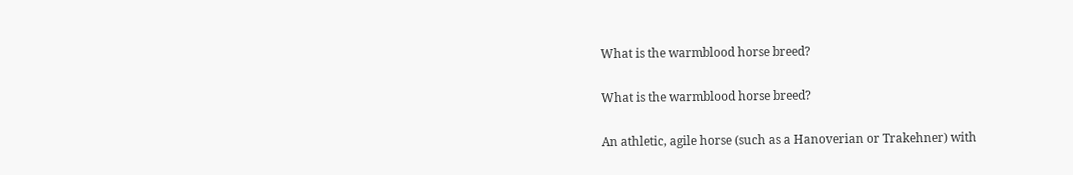What is the warmblood horse breed?

What is the warmblood horse breed?

An athletic, agile horse (such as a Hanoverian or Trakehner) with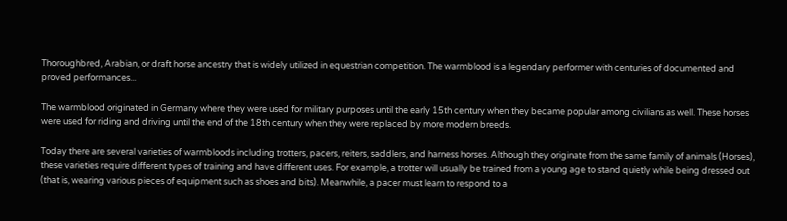Thoroughbred, Arabian, or draft horse ancestry that is widely utilized in equestrian competition. The warmblood is a legendary performer with centuries of documented and proved performances...

The warmblood originated in Germany where they were used for military purposes until the early 15th century when they became popular among civilians as well. These horses were used for riding and driving until the end of the 18th century when they were replaced by more modern breeds.

Today there are several varieties of warmbloods including trotters, pacers, reiters, saddlers, and harness horses. Although they originate from the same family of animals (Horses), these varieties require different types of training and have different uses. For example, a trotter will usually be trained from a young age to stand quietly while being dressed out (that is, wearing various pieces of equipment such as shoes and bits). Meanwhile, a pacer must learn to respond to a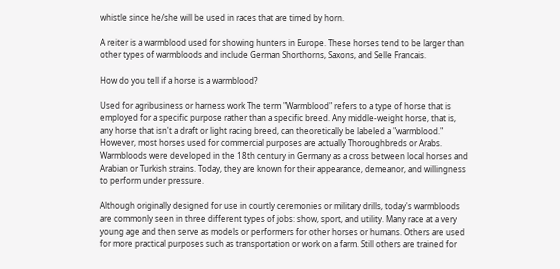whistle since he/she will be used in races that are timed by horn.

A reiter is a warmblood used for showing hunters in Europe. These horses tend to be larger than other types of warmbloods and include German Shorthorns, Saxons, and Selle Francais.

How do you tell if a horse is a warmblood?

Used for agribusiness or harness work The term "Warmblood" refers to a type of horse that is employed for a specific purpose rather than a specific breed. Any middle-weight horse, that is, any horse that isn't a draft or light racing breed, can theoretically be labeled a "warmblood." However, most horses used for commercial purposes are actually Thoroughbreds or Arabs. Warmbloods were developed in the 18th century in Germany as a cross between local horses and Arabian or Turkish strains. Today, they are known for their appearance, demeanor, and willingness to perform under pressure.

Although originally designed for use in courtly ceremonies or military drills, today's warmbloods are commonly seen in three different types of jobs: show, sport, and utility. Many race at a very young age and then serve as models or performers for other horses or humans. Others are used for more practical purposes such as transportation or work on a farm. Still others are trained for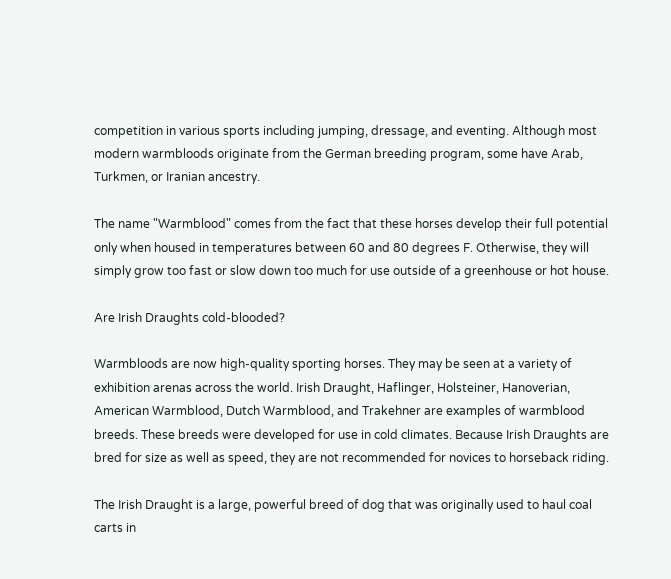competition in various sports including jumping, dressage, and eventing. Although most modern warmbloods originate from the German breeding program, some have Arab, Turkmen, or Iranian ancestry.

The name "Warmblood" comes from the fact that these horses develop their full potential only when housed in temperatures between 60 and 80 degrees F. Otherwise, they will simply grow too fast or slow down too much for use outside of a greenhouse or hot house.

Are Irish Draughts cold-blooded?

Warmbloods are now high-quality sporting horses. They may be seen at a variety of exhibition arenas across the world. Irish Draught, Haflinger, Holsteiner, Hanoverian, American Warmblood, Dutch Warmblood, and Trakehner are examples of warmblood breeds. These breeds were developed for use in cold climates. Because Irish Draughts are bred for size as well as speed, they are not recommended for novices to horseback riding.

The Irish Draught is a large, powerful breed of dog that was originally used to haul coal carts in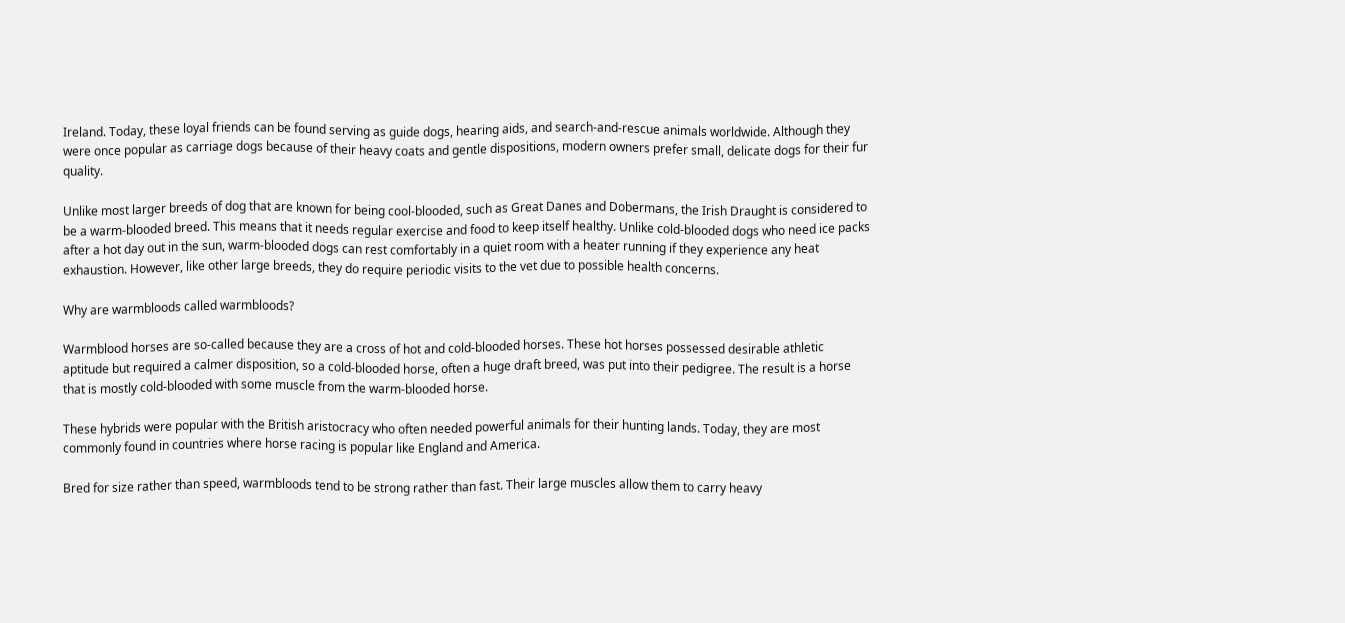Ireland. Today, these loyal friends can be found serving as guide dogs, hearing aids, and search-and-rescue animals worldwide. Although they were once popular as carriage dogs because of their heavy coats and gentle dispositions, modern owners prefer small, delicate dogs for their fur quality.

Unlike most larger breeds of dog that are known for being cool-blooded, such as Great Danes and Dobermans, the Irish Draught is considered to be a warm-blooded breed. This means that it needs regular exercise and food to keep itself healthy. Unlike cold-blooded dogs who need ice packs after a hot day out in the sun, warm-blooded dogs can rest comfortably in a quiet room with a heater running if they experience any heat exhaustion. However, like other large breeds, they do require periodic visits to the vet due to possible health concerns.

Why are warmbloods called warmbloods?

Warmblood horses are so-called because they are a cross of hot and cold-blooded horses. These hot horses possessed desirable athletic aptitude but required a calmer disposition, so a cold-blooded horse, often a huge draft breed, was put into their pedigree. The result is a horse that is mostly cold-blooded with some muscle from the warm-blooded horse.

These hybrids were popular with the British aristocracy who often needed powerful animals for their hunting lands. Today, they are most commonly found in countries where horse racing is popular like England and America.

Bred for size rather than speed, warmbloods tend to be strong rather than fast. Their large muscles allow them to carry heavy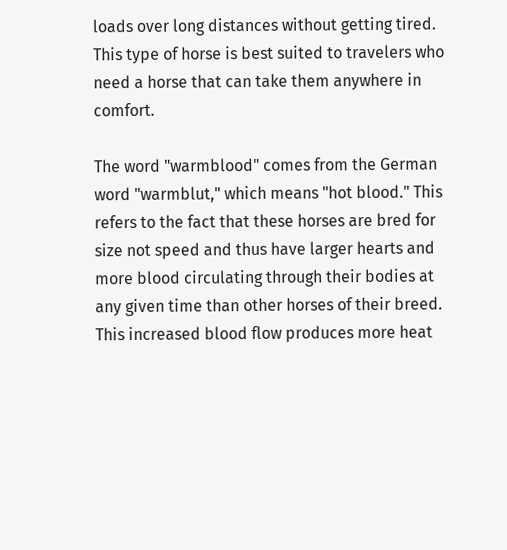loads over long distances without getting tired. This type of horse is best suited to travelers who need a horse that can take them anywhere in comfort.

The word "warmblood" comes from the German word "warmblut," which means "hot blood." This refers to the fact that these horses are bred for size not speed and thus have larger hearts and more blood circulating through their bodies at any given time than other horses of their breed. This increased blood flow produces more heat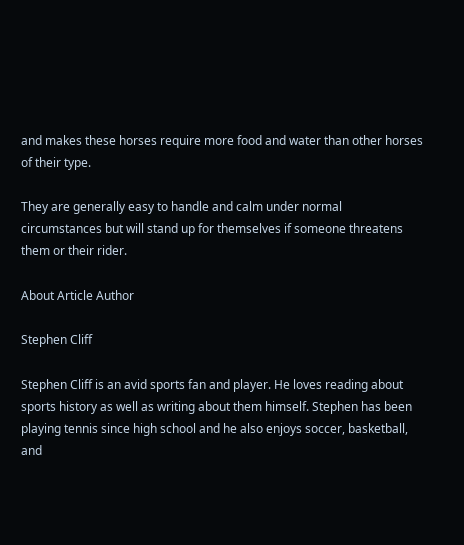and makes these horses require more food and water than other horses of their type.

They are generally easy to handle and calm under normal circumstances but will stand up for themselves if someone threatens them or their rider.

About Article Author

Stephen Cliff

Stephen Cliff is an avid sports fan and player. He loves reading about sports history as well as writing about them himself. Stephen has been playing tennis since high school and he also enjoys soccer, basketball, and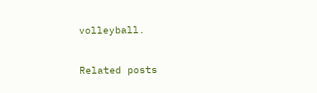volleyball.

Related posts